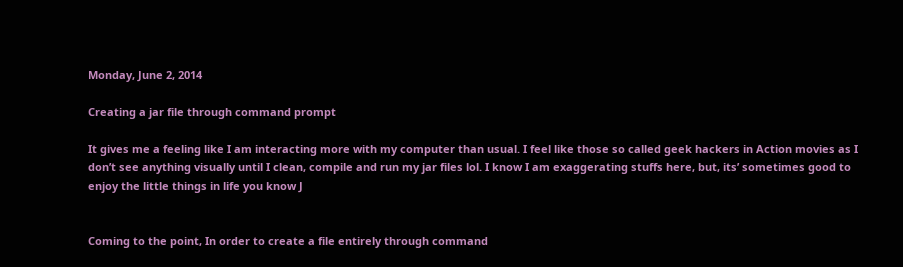Monday, June 2, 2014

Creating a jar file through command prompt

It gives me a feeling like I am interacting more with my computer than usual. I feel like those so called geek hackers in Action movies as I don’t see anything visually until I clean, compile and run my jar files lol. I know I am exaggerating stuffs here, but, its’ sometimes good to enjoy the little things in life you know J


Coming to the point, In order to create a file entirely through command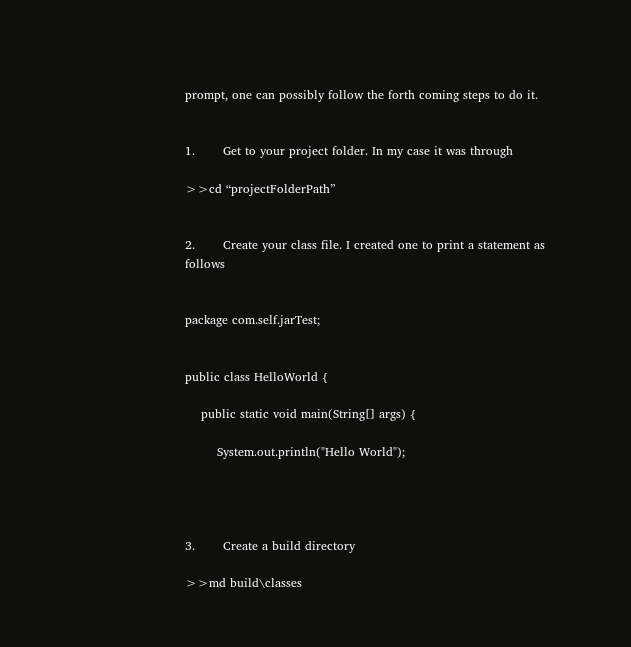prompt, one can possibly follow the forth coming steps to do it.


1.       Get to your project folder. In my case it was through

>>cd “projectFolderPath”


2.       Create your class file. I created one to print a statement as follows


package com.self.jarTest;


public class HelloWorld {

    public static void main(String[] args) {

        System.out.println("Hello World");




3.       Create a build directory

>>md build\classes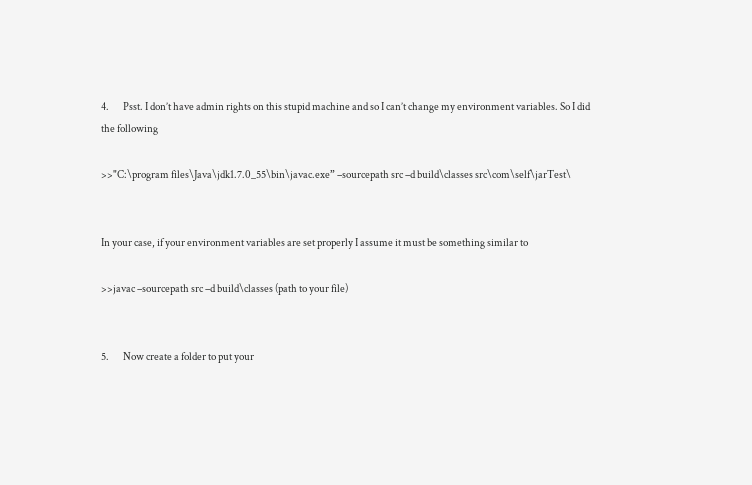4.       Psst. I don’t have admin rights on this stupid machine and so I can’t change my environment variables. So I did the following

>>"C:\program files\Java\jdk1.7.0_55\bin\javac.exe” –sourcepath src –d build\classes src\com\self\jarTest\


In your case, if your environment variables are set properly I assume it must be something similar to

>>javac –sourcepath src –d build\classes (path to your file)


5.       Now create a folder to put your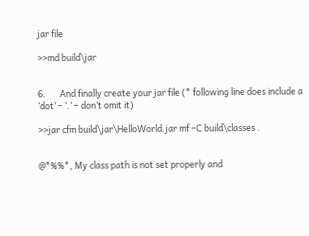jar file

>>md build\jar


6.       And finally create your jar file (* following line does include a ‘dot’ – ‘.’ – don’t omit it)

>>jar cfm build\jar\HelloWorld.jar mf –C build\classes .


@*%%*, My class path is not set properly and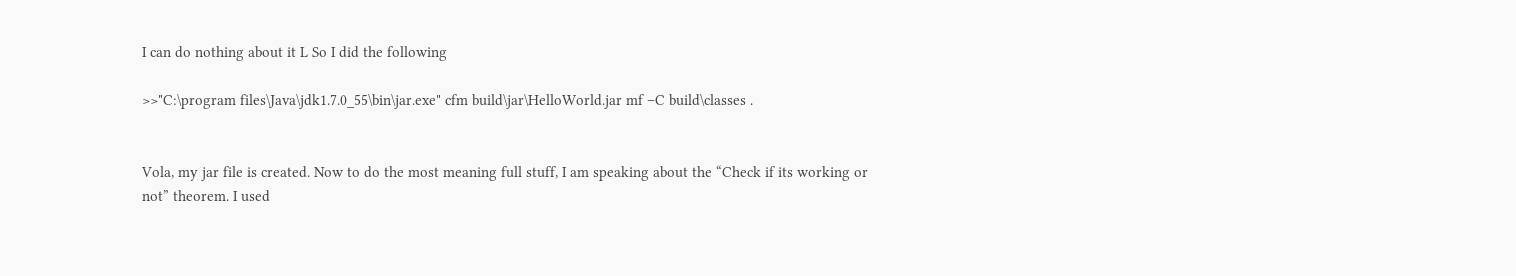I can do nothing about it L So I did the following

>>"C:\program files\Java\jdk1.7.0_55\bin\jar.exe" cfm build\jar\HelloWorld.jar mf –C build\classes .


Vola, my jar file is created. Now to do the most meaning full stuff, I am speaking about the “Check if its working or not” theorem. I used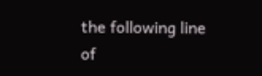the following line of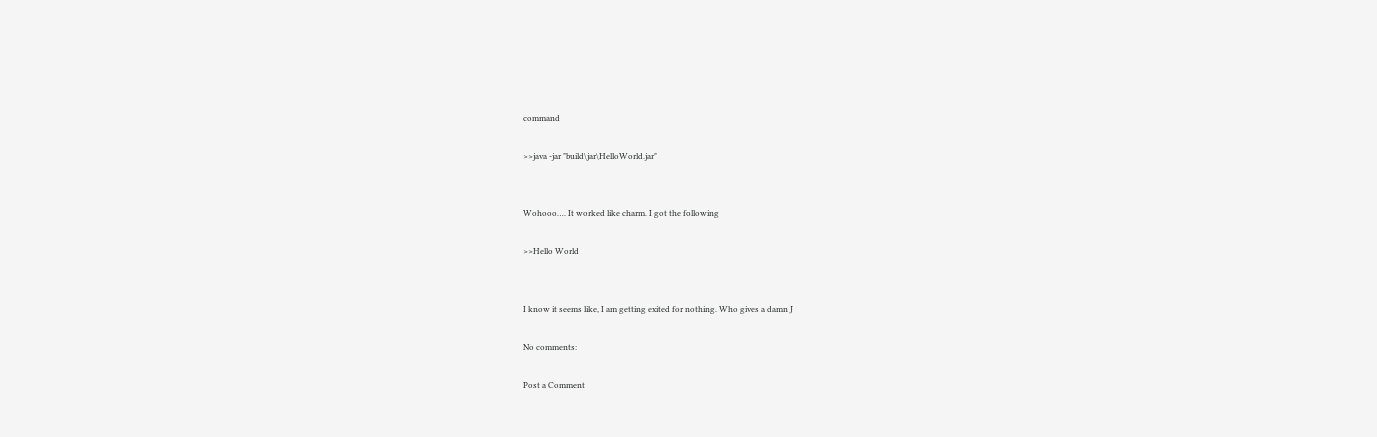command

>>java -jar "build\jar\HelloWorld.jar"


Wohooo…. It worked like charm. I got the following

>>Hello World


I know it seems like, I am getting exited for nothing. Who gives a damn J

No comments:

Post a Comment